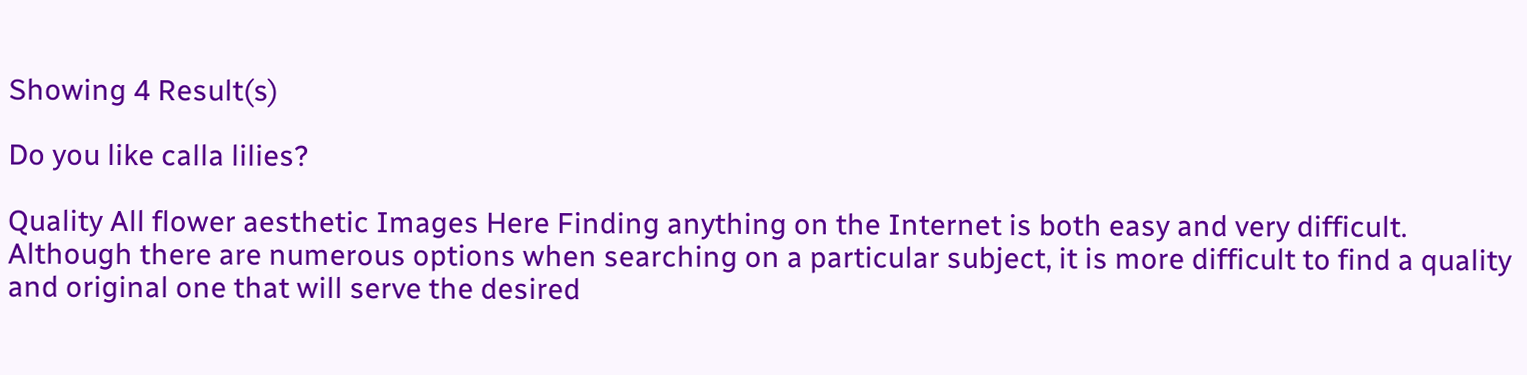Showing 4 Result(s)

Do you like calla lilies?

Quality All flower aesthetic Images Here Finding anything on the Internet is both easy and very difficult. Although there are numerous options when searching on a particular subject, it is more difficult to find a quality and original one that will serve the desired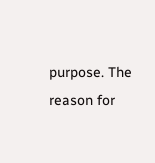purpose. The reason for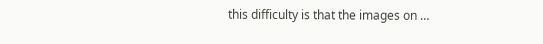this difficulty is that the images on …